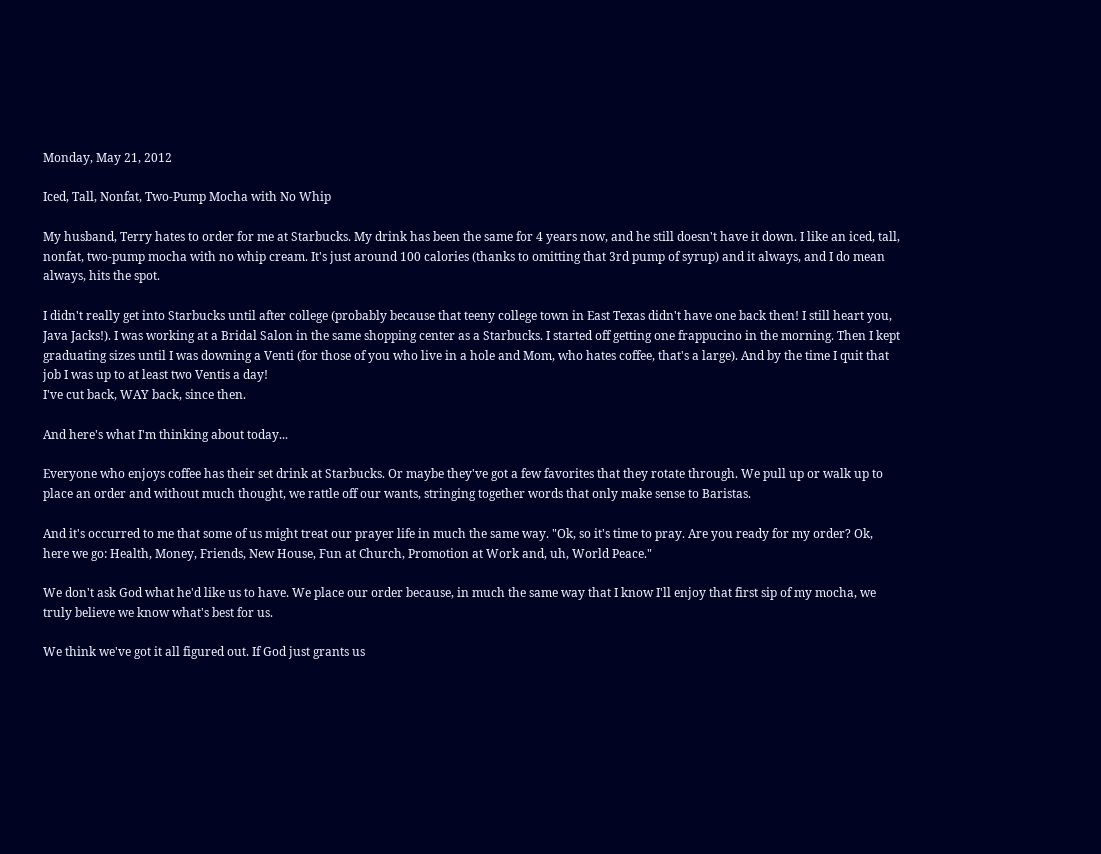Monday, May 21, 2012

Iced, Tall, Nonfat, Two-Pump Mocha with No Whip

My husband, Terry hates to order for me at Starbucks. My drink has been the same for 4 years now, and he still doesn't have it down. I like an iced, tall, nonfat, two-pump mocha with no whip cream. It's just around 100 calories (thanks to omitting that 3rd pump of syrup) and it always, and I do mean always, hits the spot.

I didn't really get into Starbucks until after college (probably because that teeny college town in East Texas didn't have one back then! I still heart you, Java Jacks!). I was working at a Bridal Salon in the same shopping center as a Starbucks. I started off getting one frappucino in the morning. Then I kept graduating sizes until I was downing a Venti (for those of you who live in a hole and Mom, who hates coffee, that's a large). And by the time I quit that job I was up to at least two Ventis a day!
I've cut back, WAY back, since then.

And here's what I'm thinking about today...

Everyone who enjoys coffee has their set drink at Starbucks. Or maybe they've got a few favorites that they rotate through. We pull up or walk up to place an order and without much thought, we rattle off our wants, stringing together words that only make sense to Baristas.

And it's occurred to me that some of us might treat our prayer life in much the same way. "Ok, so it's time to pray. Are you ready for my order? Ok, here we go: Health, Money, Friends, New House, Fun at Church, Promotion at Work and, uh, World Peace."

We don't ask God what he'd like us to have. We place our order because, in much the same way that I know I'll enjoy that first sip of my mocha, we truly believe we know what's best for us.

We think we've got it all figured out. If God just grants us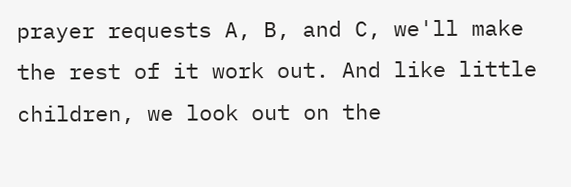prayer requests A, B, and C, we'll make the rest of it work out. And like little children, we look out on the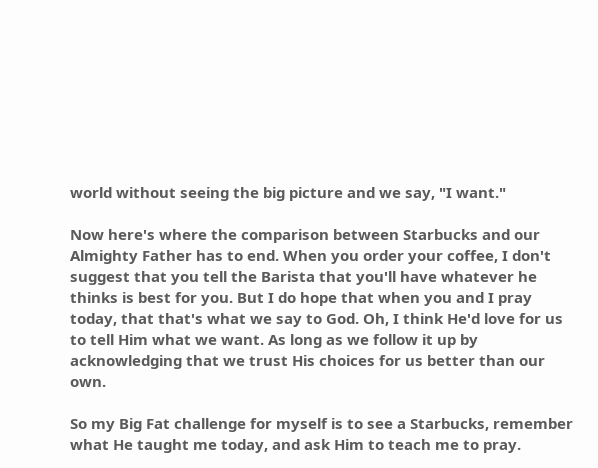world without seeing the big picture and we say, "I want."

Now here's where the comparison between Starbucks and our Almighty Father has to end. When you order your coffee, I don't suggest that you tell the Barista that you'll have whatever he thinks is best for you. But I do hope that when you and I pray today, that that's what we say to God. Oh, I think He'd love for us to tell Him what we want. As long as we follow it up by acknowledging that we trust His choices for us better than our own.

So my Big Fat challenge for myself is to see a Starbucks, remember what He taught me today, and ask Him to teach me to pray.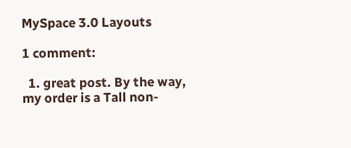MySpace 3.0 Layouts

1 comment:

  1. great post. By the way, my order is a Tall non-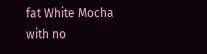fat White Mocha with no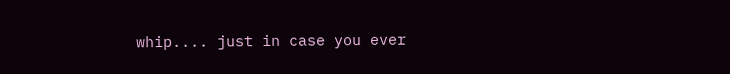whip.... just in case you ever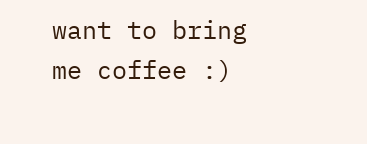want to bring me coffee :)